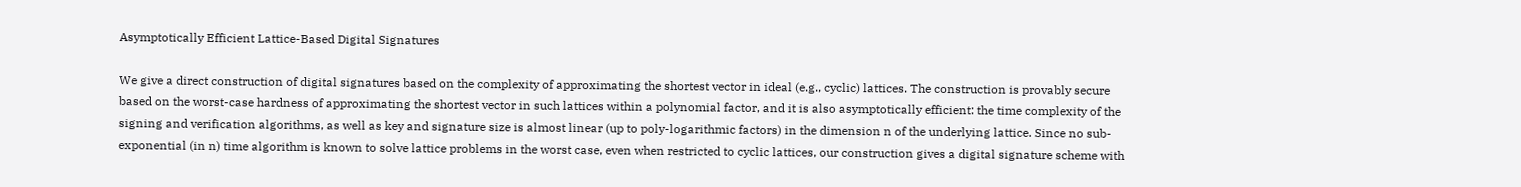Asymptotically Efficient Lattice-Based Digital Signatures

We give a direct construction of digital signatures based on the complexity of approximating the shortest vector in ideal (e.g., cyclic) lattices. The construction is provably secure based on the worst-case hardness of approximating the shortest vector in such lattices within a polynomial factor, and it is also asymptotically efficient: the time complexity of the signing and verification algorithms, as well as key and signature size is almost linear (up to poly-logarithmic factors) in the dimension n of the underlying lattice. Since no sub-exponential (in n) time algorithm is known to solve lattice problems in the worst case, even when restricted to cyclic lattices, our construction gives a digital signature scheme with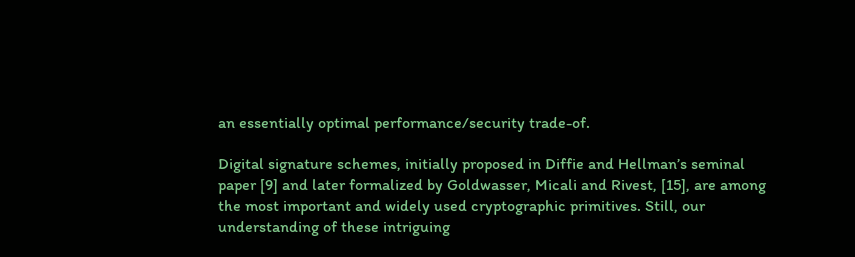an essentially optimal performance/security trade-of.

Digital signature schemes, initially proposed in Diffie and Hellman’s seminal paper [9] and later formalized by Goldwasser, Micali and Rivest, [15], are among the most important and widely used cryptographic primitives. Still, our understanding of these intriguing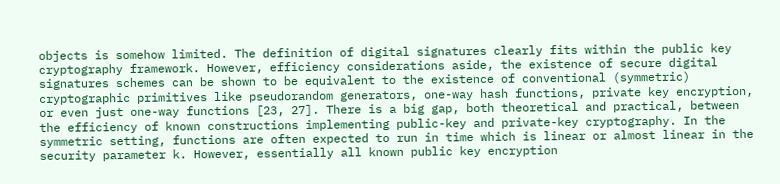objects is somehow limited. The definition of digital signatures clearly fits within the public key cryptography framework. However, efficiency considerations aside, the existence of secure digital signatures schemes can be shown to be equivalent to the existence of conventional (symmetric) cryptographic primitives like pseudorandom generators, one-way hash functions, private key encryption, or even just one-way functions [23, 27]. There is a big gap, both theoretical and practical, between the efficiency of known constructions implementing public-key and private-key cryptography. In the symmetric setting, functions are often expected to run in time which is linear or almost linear in the security parameter k. However, essentially all known public key encryption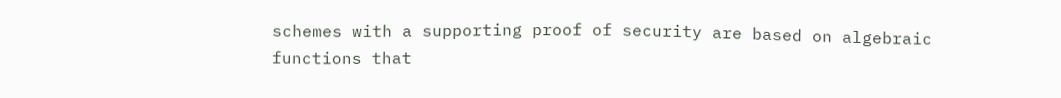schemes with a supporting proof of security are based on algebraic functions that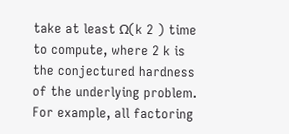take at least Ω(k 2 ) time to compute, where 2 k is the conjectured hardness of the underlying problem. For example, all factoring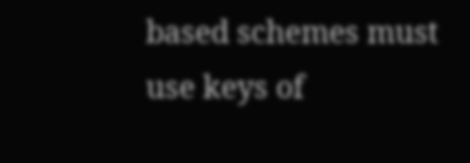based schemes must use keys of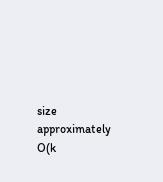size approximately O(k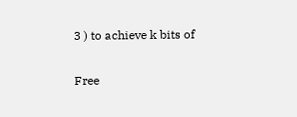3 ) to achieve k bits of

Free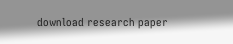download research paper